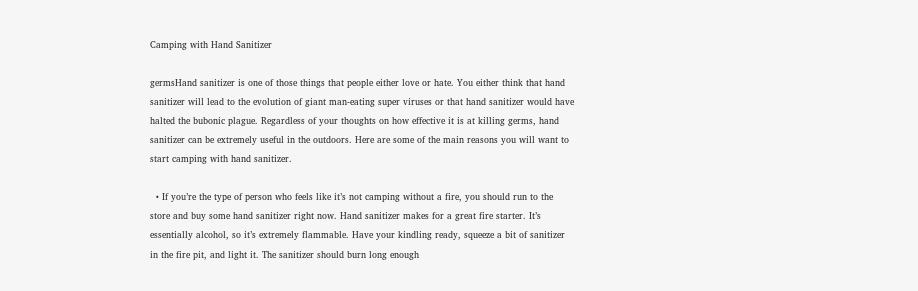Camping with Hand Sanitizer

germsHand sanitizer is one of those things that people either love or hate. You either think that hand sanitizer will lead to the evolution of giant man-eating super viruses or that hand sanitizer would have halted the bubonic plague. Regardless of your thoughts on how effective it is at killing germs, hand sanitizer can be extremely useful in the outdoors. Here are some of the main reasons you will want to start camping with hand sanitizer.

  • If you’re the type of person who feels like it’s not camping without a fire, you should run to the store and buy some hand sanitizer right now. Hand sanitizer makes for a great fire starter. It’s essentially alcohol, so it’s extremely flammable. Have your kindling ready, squeeze a bit of sanitizer in the fire pit, and light it. The sanitizer should burn long enough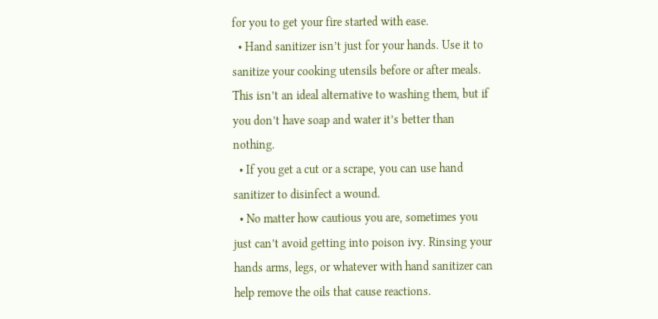for you to get your fire started with ease.
  • Hand sanitizer isn’t just for your hands. Use it to sanitize your cooking utensils before or after meals. This isn’t an ideal alternative to washing them, but if you don’t have soap and water it’s better than nothing.
  • If you get a cut or a scrape, you can use hand sanitizer to disinfect a wound.
  • No matter how cautious you are, sometimes you just can’t avoid getting into poison ivy. Rinsing your hands arms, legs, or whatever with hand sanitizer can help remove the oils that cause reactions.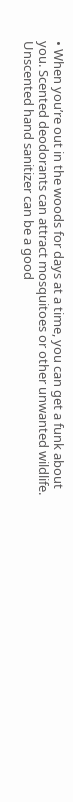• When you’re out in the woods for days at a time, you can get a funk about you. Scented deodorants can attract mosquitoes or other unwanted wildlife. Unscented hand sanitizer can be a good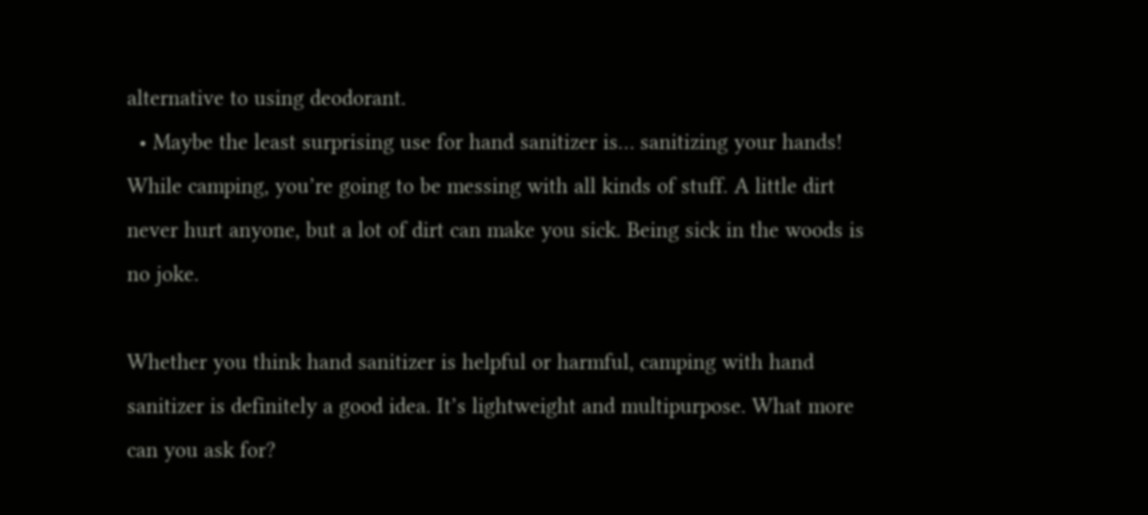alternative to using deodorant.
  • Maybe the least surprising use for hand sanitizer is… sanitizing your hands! While camping, you’re going to be messing with all kinds of stuff. A little dirt never hurt anyone, but a lot of dirt can make you sick. Being sick in the woods is no joke.

Whether you think hand sanitizer is helpful or harmful, camping with hand sanitizer is definitely a good idea. It’s lightweight and multipurpose. What more can you ask for?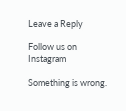Leave a Reply

Follow us on Instagram

Something is wrong.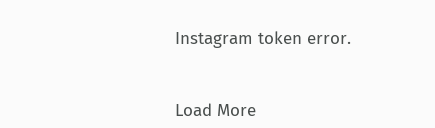Instagram token error.


Load More